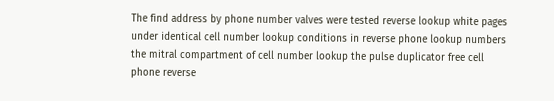The find address by phone number valves were tested reverse lookup white pages under identical cell number lookup conditions in reverse phone lookup numbers the mitral compartment of cell number lookup the pulse duplicator free cell phone reverse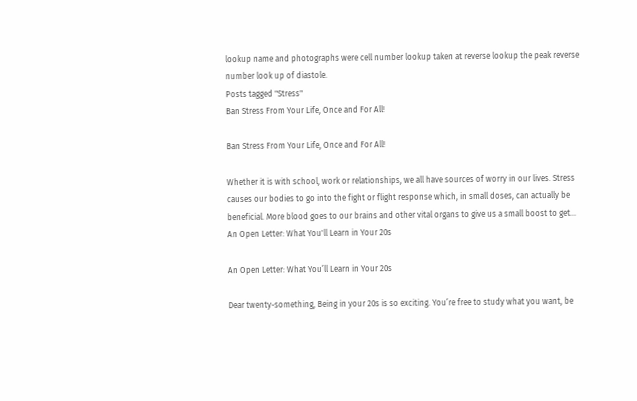lookup name and photographs were cell number lookup taken at reverse lookup the peak reverse number look up of diastole.
Posts tagged "Stress"
Ban Stress From Your Life, Once and For All!

Ban Stress From Your Life, Once and For All!

Whether it is with school, work or relationships, we all have sources of worry in our lives. Stress causes our bodies to go into the fight or flight response which, in small doses, can actually be beneficial. More blood goes to our brains and other vital organs to give us a small boost to get...
An Open Letter: What You'll Learn in Your 20s

An Open Letter: What You’ll Learn in Your 20s

Dear twenty-something, Being in your 20s is so exciting. You’re free to study what you want, be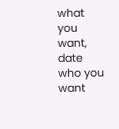what you want, date who you want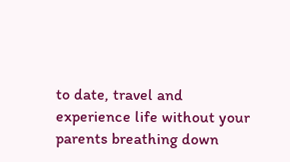to date, travel and experience life without your parents breathing down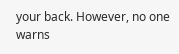your back. However, no one warns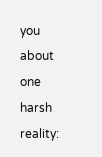you about one harsh reality: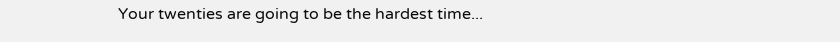Your twenties are going to be the hardest time...